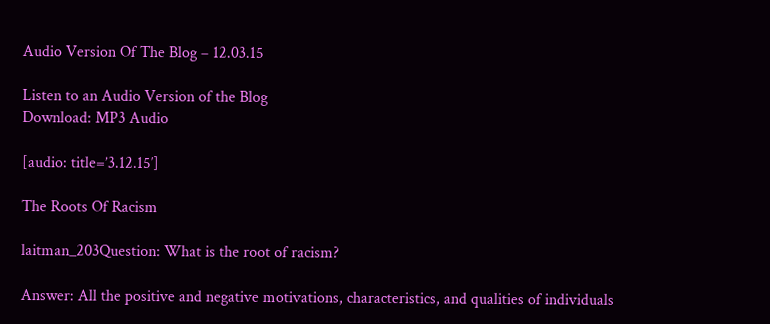Audio Version Of The Blog – 12.03.15

Listen to an Audio Version of the Blog
Download: MP3 Audio

[audio: title=’3.12.15′]

The Roots Of Racism

laitman_203Question: What is the root of racism?

Answer: All the positive and negative motivations, characteristics, and qualities of individuals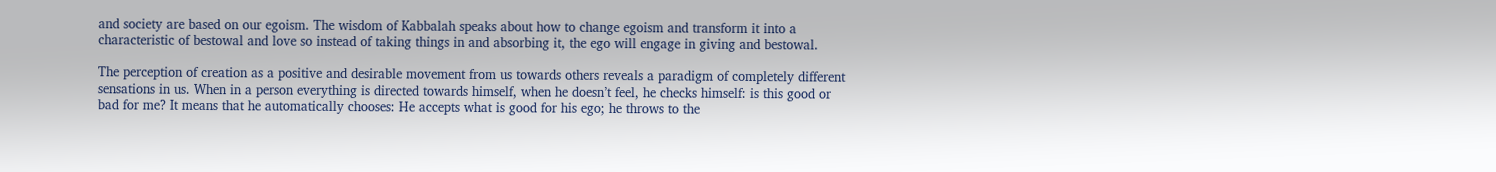and society are based on our egoism. The wisdom of Kabbalah speaks about how to change egoism and transform it into a characteristic of bestowal and love so instead of taking things in and absorbing it, the ego will engage in giving and bestowal.

The perception of creation as a positive and desirable movement from us towards others reveals a paradigm of completely different sensations in us. When in a person everything is directed towards himself, when he doesn’t feel, he checks himself: is this good or bad for me? It means that he automatically chooses: He accepts what is good for his ego; he throws to the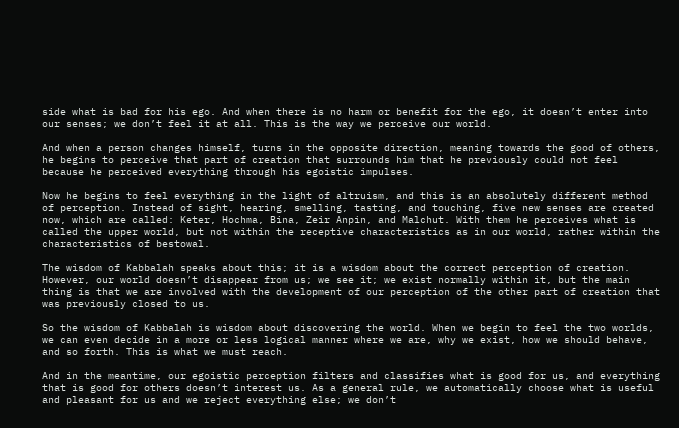side what is bad for his ego. And when there is no harm or benefit for the ego, it doesn’t enter into our senses; we don’t feel it at all. This is the way we perceive our world.

And when a person changes himself, turns in the opposite direction, meaning towards the good of others, he begins to perceive that part of creation that surrounds him that he previously could not feel because he perceived everything through his egoistic impulses.

Now he begins to feel everything in the light of altruism, and this is an absolutely different method of perception. Instead of sight, hearing, smelling, tasting, and touching, five new senses are created now, which are called: Keter, Hochma, Bina, Zeir Anpin, and Malchut. With them he perceives what is called the upper world, but not within the receptive characteristics as in our world, rather within the characteristics of bestowal.

The wisdom of Kabbalah speaks about this; it is a wisdom about the correct perception of creation. However, our world doesn’t disappear from us; we see it; we exist normally within it, but the main thing is that we are involved with the development of our perception of the other part of creation that was previously closed to us.

So the wisdom of Kabbalah is wisdom about discovering the world. When we begin to feel the two worlds, we can even decide in a more or less logical manner where we are, why we exist, how we should behave, and so forth. This is what we must reach.

And in the meantime, our egoistic perception filters and classifies what is good for us, and everything that is good for others doesn’t interest us. As a general rule, we automatically choose what is useful and pleasant for us and we reject everything else; we don’t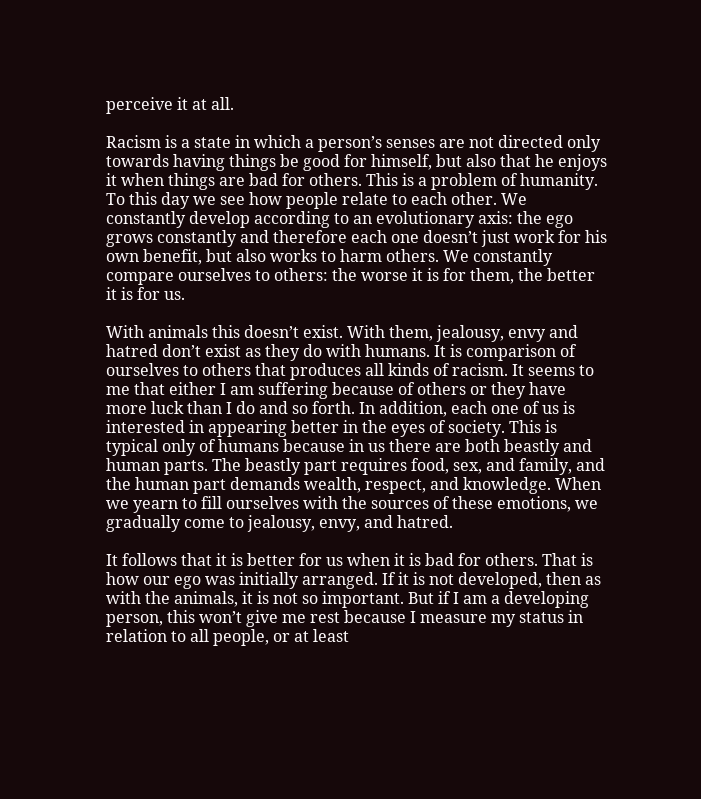perceive it at all.

Racism is a state in which a person’s senses are not directed only towards having things be good for himself, but also that he enjoys it when things are bad for others. This is a problem of humanity. To this day we see how people relate to each other. We constantly develop according to an evolutionary axis: the ego grows constantly and therefore each one doesn’t just work for his own benefit, but also works to harm others. We constantly compare ourselves to others: the worse it is for them, the better it is for us.

With animals this doesn’t exist. With them, jealousy, envy and hatred don’t exist as they do with humans. It is comparison of ourselves to others that produces all kinds of racism. It seems to me that either I am suffering because of others or they have more luck than I do and so forth. In addition, each one of us is interested in appearing better in the eyes of society. This is typical only of humans because in us there are both beastly and human parts. The beastly part requires food, sex, and family, and the human part demands wealth, respect, and knowledge. When we yearn to fill ourselves with the sources of these emotions, we gradually come to jealousy, envy, and hatred.

It follows that it is better for us when it is bad for others. That is how our ego was initially arranged. If it is not developed, then as with the animals, it is not so important. But if I am a developing person, this won’t give me rest because I measure my status in relation to all people, or at least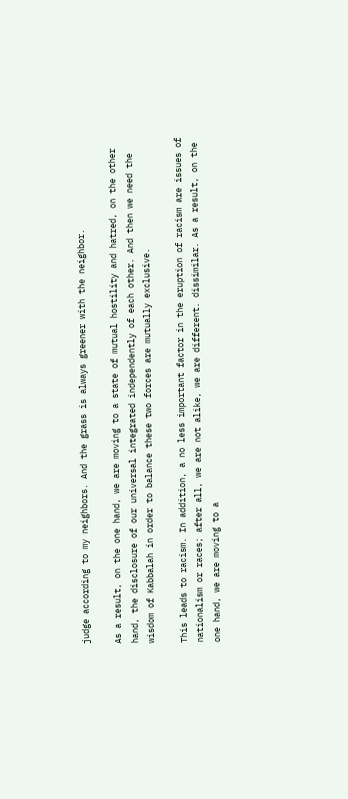judge according to my neighbors. And the grass is always greener with the neighbor.

As a result, on the one hand, we are moving to a state of mutual hostility and hatred, on the other hand, the disclosure of our universal integrated independently of each other. And then we need the wisdom of Kabbalah in order to balance these two forces are mutually exclusive.

This leads to racism. In addition, a no less important factor in the eruption of racism are issues of nationalism or races; after all, we are not alike, we are different. dissimilar. As a result, on the one hand, we are moving to a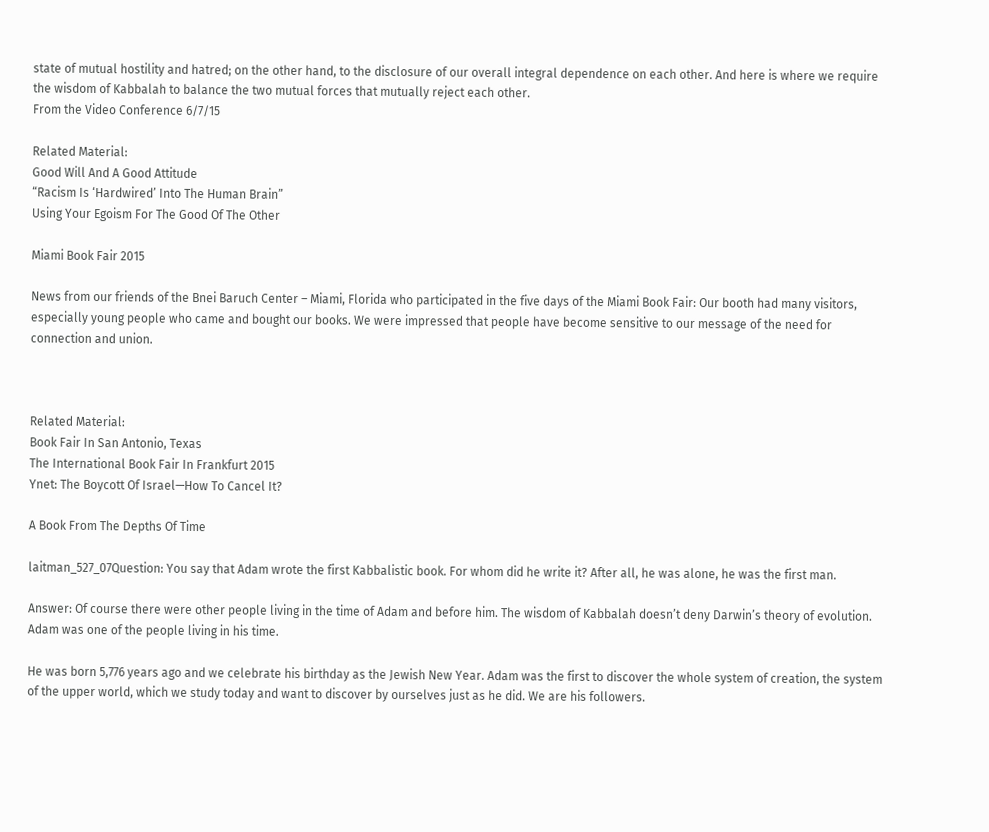state of mutual hostility and hatred; on the other hand, to the disclosure of our overall integral dependence on each other. And here is where we require the wisdom of Kabbalah to balance the two mutual forces that mutually reject each other.
From the Video Conference 6/7/15

Related Material:
Good Will And A Good Attitude
“Racism Is ‘Hardwired’ Into The Human Brain”
Using Your Egoism For The Good Of The Other

Miami Book Fair 2015

News from our friends of the Bnei Baruch Center – Miami, Florida who participated in the five days of the Miami Book Fair: Our booth had many visitors, especially young people who came and bought our books. We were impressed that people have become sensitive to our message of the need for connection and union.



Related Material:
Book Fair In San Antonio, Texas
The International Book Fair In Frankfurt 2015
Ynet: The Boycott Of Israel—How To Cancel It?

A Book From The Depths Of Time

laitman_527_07Question: You say that Adam wrote the first Kabbalistic book. For whom did he write it? After all, he was alone, he was the first man.

Answer: Of course there were other people living in the time of Adam and before him. The wisdom of Kabbalah doesn’t deny Darwin’s theory of evolution. Adam was one of the people living in his time.

He was born 5,776 years ago and we celebrate his birthday as the Jewish New Year. Adam was the first to discover the whole system of creation, the system of the upper world, which we study today and want to discover by ourselves just as he did. We are his followers.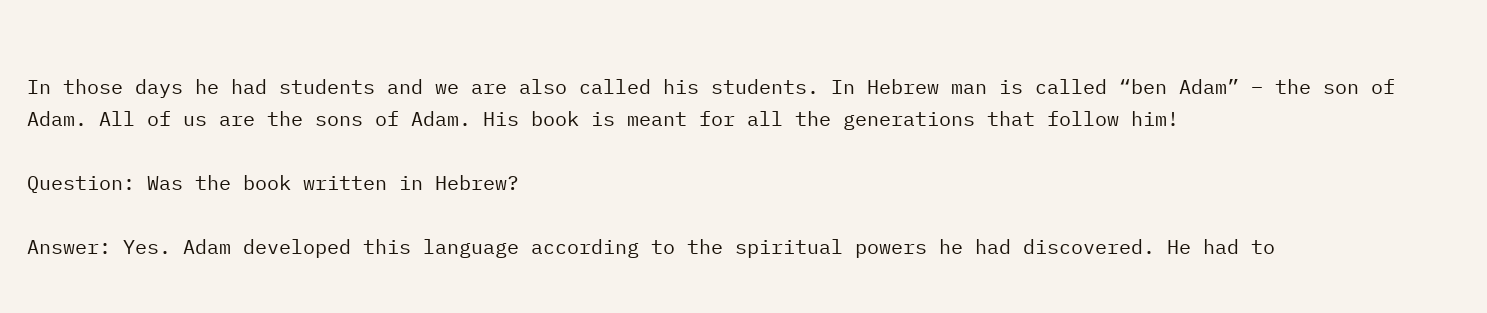In those days he had students and we are also called his students. In Hebrew man is called “ben Adam” – the son of Adam. All of us are the sons of Adam. His book is meant for all the generations that follow him!

Question: Was the book written in Hebrew?

Answer: Yes. Adam developed this language according to the spiritual powers he had discovered. He had to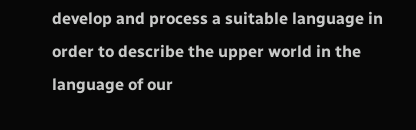develop and process a suitable language in order to describe the upper world in the language of our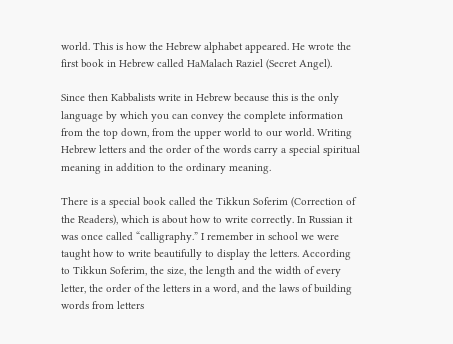world. This is how the Hebrew alphabet appeared. He wrote the first book in Hebrew called HaMalach Raziel (Secret Angel).

Since then Kabbalists write in Hebrew because this is the only language by which you can convey the complete information from the top down, from the upper world to our world. Writing Hebrew letters and the order of the words carry a special spiritual meaning in addition to the ordinary meaning.

There is a special book called the Tikkun Soferim (Correction of the Readers), which is about how to write correctly. In Russian it was once called “calligraphy.” I remember in school we were taught how to write beautifully to display the letters. According to Tikkun Soferim, the size, the length and the width of every letter, the order of the letters in a word, and the laws of building words from letters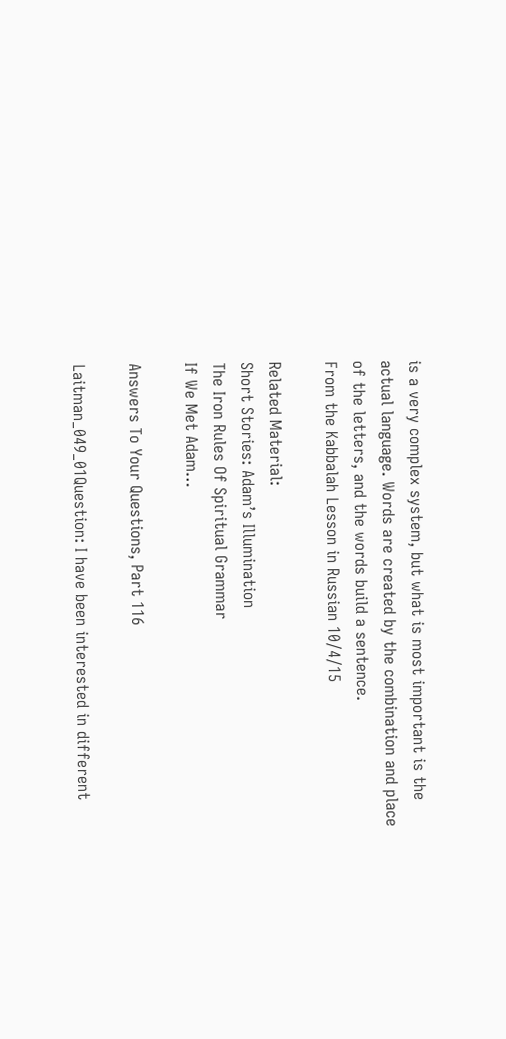is a very complex system, but what is most important is the actual language. Words are created by the combination and place of the letters, and the words build a sentence.
From the Kabbalah Lesson in Russian 10/4/15

Related Material:
Short Stories: Adam’s Illumination
The Iron Rules Of Spiritual Grammar
If We Met Adam…

Answers To Your Questions, Part 116

Laitman_049_01Question: I have been interested in different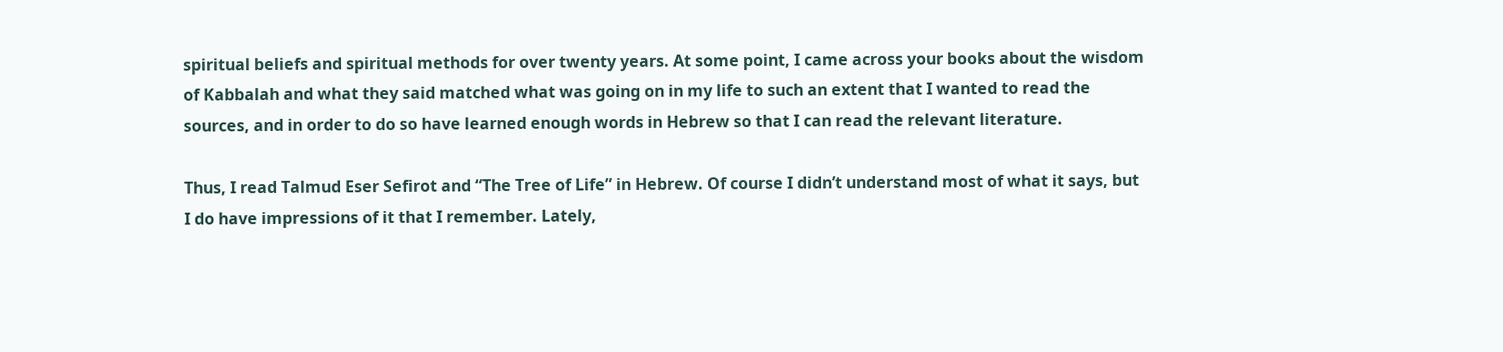spiritual beliefs and spiritual methods for over twenty years. At some point, I came across your books about the wisdom of Kabbalah and what they said matched what was going on in my life to such an extent that I wanted to read the sources, and in order to do so have learned enough words in Hebrew so that I can read the relevant literature.

Thus, I read Talmud Eser Sefirot and “The Tree of Life” in Hebrew. Of course I didn’t understand most of what it says, but I do have impressions of it that I remember. Lately,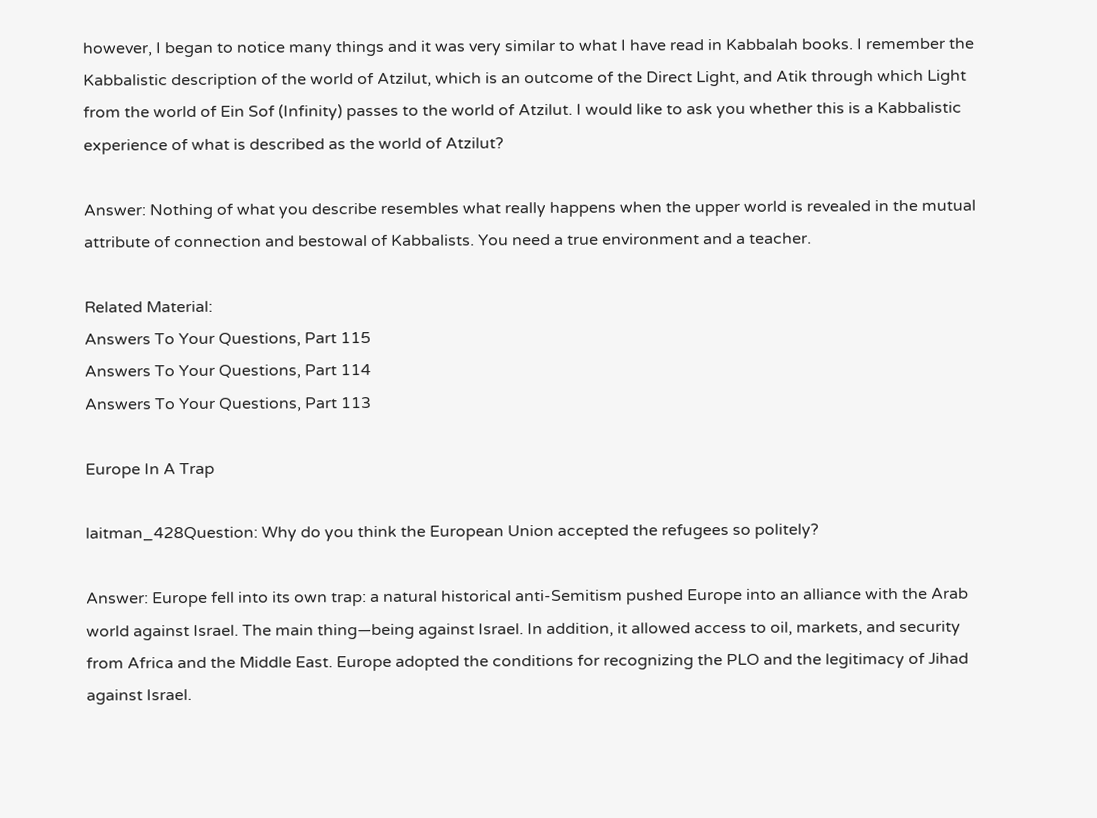however, I began to notice many things and it was very similar to what I have read in Kabbalah books. I remember the Kabbalistic description of the world of Atzilut, which is an outcome of the Direct Light, and Atik through which Light from the world of Ein Sof (Infinity) passes to the world of Atzilut. I would like to ask you whether this is a Kabbalistic experience of what is described as the world of Atzilut?

Answer: Nothing of what you describe resembles what really happens when the upper world is revealed in the mutual attribute of connection and bestowal of Kabbalists. You need a true environment and a teacher.

Related Material:
Answers To Your Questions, Part 115
Answers To Your Questions, Part 114
Answers To Your Questions, Part 113

Europe In A Trap

laitman_428Question: Why do you think the European Union accepted the refugees so politely?

Answer: Europe fell into its own trap: a natural historical anti-Semitism pushed Europe into an alliance with the Arab world against Israel. The main thing—being against Israel. In addition, it allowed access to oil, markets, and security from Africa and the Middle East. Europe adopted the conditions for recognizing the PLO and the legitimacy of Jihad against Israel.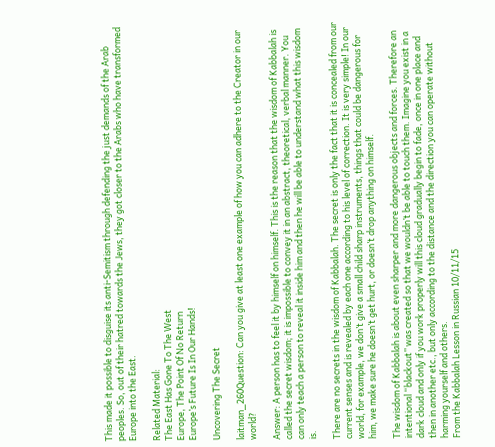This made it possible to disguise its anti-Semitism through defending the just demands of the Arab peoples. So, out of their hatred towards the Jews, they got closer to the Arabs who have transformed Europe into the East.

Related Material:
The East Has Gone To The West
Europe, The Point Of No Return
Europe’s Future Is In Our Hands!

Uncovering The Secret

laitman_260Question: Can you give at least one example of how you can adhere to the Creator in our world?

Answer: A person has to feel it by himself on himself. This is the reason that the wisdom of Kabbalah is called the secret wisdom; it is impossible to convey it in an abstract, theoretical, verbal manner. You can only teach a person to reveal it inside him and then he will be able to understand what this wisdom is.

There are no secrets in the wisdom of Kabbalah. The secret is only the fact that it is concealed from our current senses and is revealed by each one according to his level of correction. It is very simple! In our world, for example, we don’t give a small child sharp instruments, things that could be dangerous for him, we make sure he doesn’t get hurt, or doesn’t drop anything on himself.

The wisdom of Kabbalah is about even sharper and more dangerous objects and forces. Therefore an intentional “blackout” was created so that we wouldn’t be able to touch them. Imagine you exist in a dark cloud and only if you work properly will this cloud gradually begin to fade, once in one place and then in another etc., but only according to the distance and the direction you can operate without harming yourself and others.
From the Kabbalah Lesson in Russian 10/11/15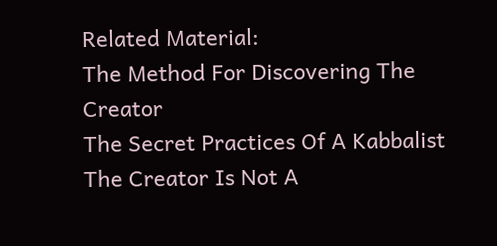Related Material:
The Method For Discovering The Creator
The Secret Practices Of A Kabbalist
The Creator Is Not A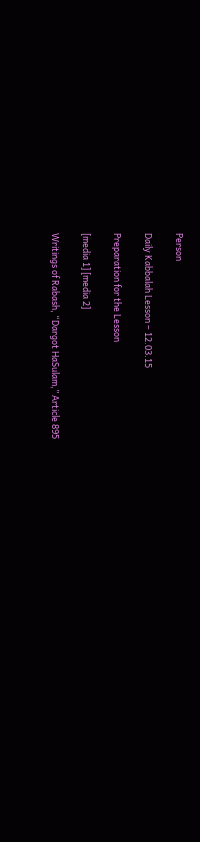Person

Daily Kabbalah Lesson – 12.03.15

Preparation for the Lesson

[media 1] [media 2]

Writings of Rabash, “Dargot HaSulam,” Article 895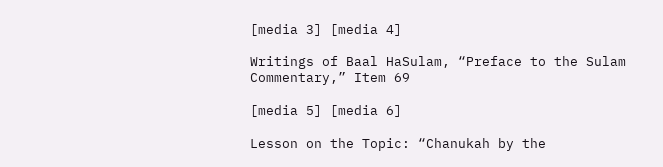[media 3] [media 4]

Writings of Baal HaSulam, “Preface to the Sulam Commentary,” Item 69

[media 5] [media 6]

Lesson on the Topic: “Chanukah by the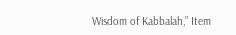Wisdom of Kabbalah,” Item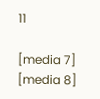11

[media 7] [media 8]